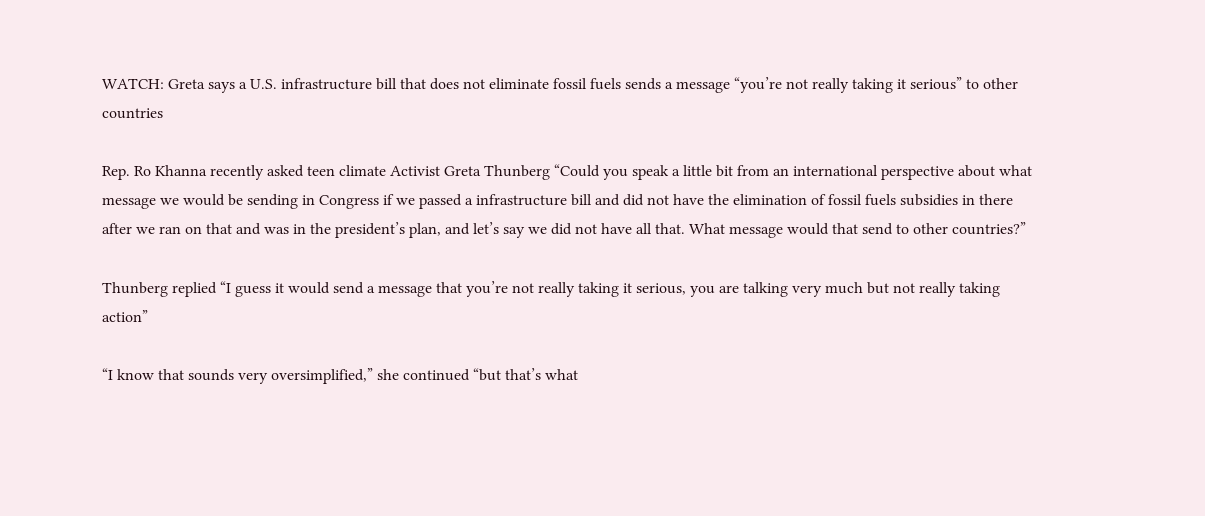WATCH: Greta says a U.S. infrastructure bill that does not eliminate fossil fuels sends a message “you’re not really taking it serious” to other countries

Rep. Ro Khanna recently asked teen climate Activist Greta Thunberg “Could you speak a little bit from an international perspective about what message we would be sending in Congress if we passed a infrastructure bill and did not have the elimination of fossil fuels subsidies in there after we ran on that and was in the president’s plan, and let’s say we did not have all that. What message would that send to other countries?”

Thunberg replied “I guess it would send a message that you’re not really taking it serious, you are talking very much but not really taking action”

“I know that sounds very oversimplified,” she continued “but that’s what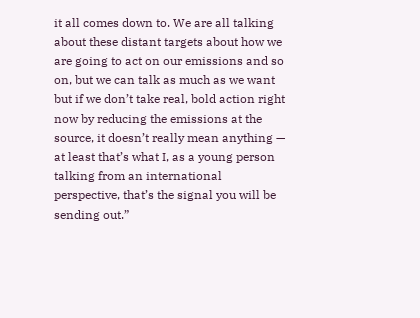it all comes down to. We are all talking about these distant targets about how we are going to act on our emissions and so on, but we can talk as much as we want but if we don’t take real, bold action right now by reducing the emissions at the source, it doesn’t really mean anything — at least that’s what I, as a young person talking from an international perspective, that’s the signal you will be sending out.”